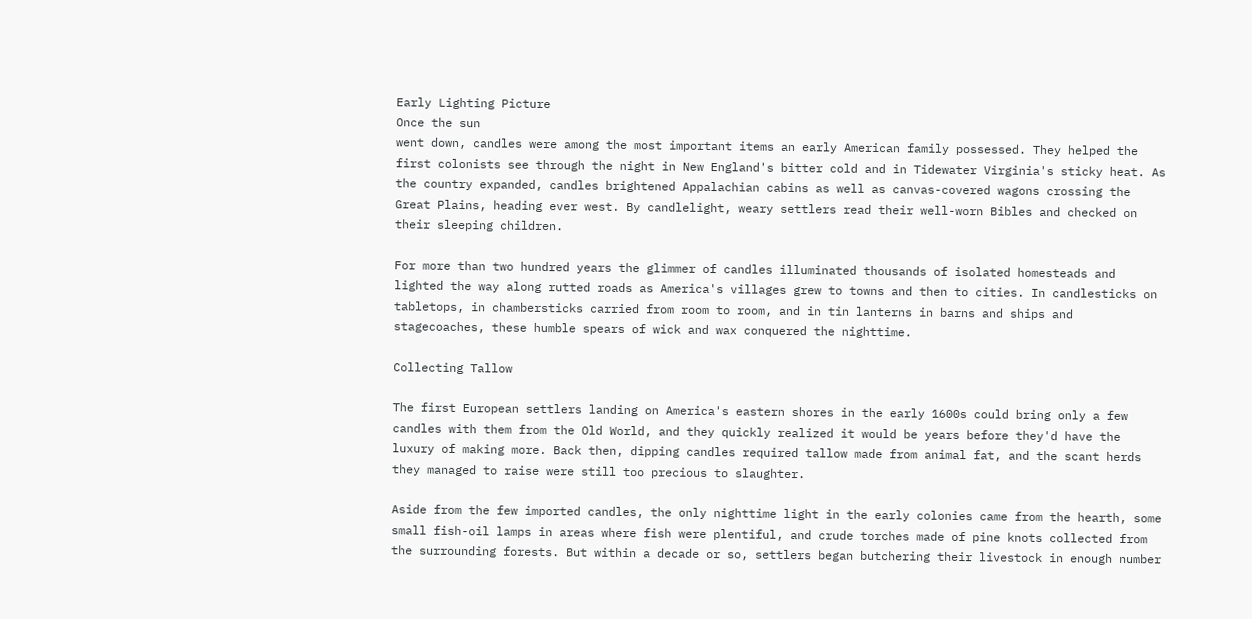Early Lighting Picture
Once the sun
went down, candles were among the most important items an early American family possessed. They helped the first colonists see through the night in New England's bitter cold and in Tidewater Virginia's sticky heat. As the country expanded, candles brightened Appalachian cabins as well as canvas-covered wagons crossing the Great Plains, heading ever west. By candlelight, weary settlers read their well-worn Bibles and checked on their sleeping children.

For more than two hundred years the glimmer of candles illuminated thousands of isolated homesteads and lighted the way along rutted roads as America's villages grew to towns and then to cities. In candlesticks on tabletops, in chambersticks carried from room to room, and in tin lanterns in barns and ships and stagecoaches, these humble spears of wick and wax conquered the nighttime.

Collecting Tallow

The first European settlers landing on America's eastern shores in the early 1600s could bring only a few candles with them from the Old World, and they quickly realized it would be years before they'd have the luxury of making more. Back then, dipping candles required tallow made from animal fat, and the scant herds they managed to raise were still too precious to slaughter.

Aside from the few imported candles, the only nighttime light in the early colonies came from the hearth, some small fish-oil lamps in areas where fish were plentiful, and crude torches made of pine knots collected from the surrounding forests. But within a decade or so, settlers began butchering their livestock in enough number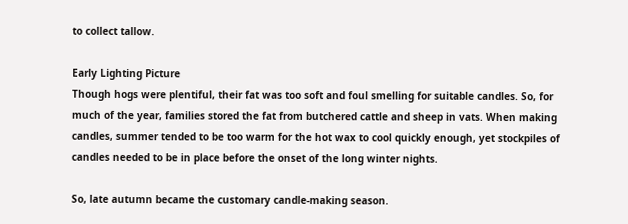to collect tallow.

Early Lighting Picture
Though hogs were plentiful, their fat was too soft and foul smelling for suitable candles. So, for much of the year, families stored the fat from butchered cattle and sheep in vats. When making candles, summer tended to be too warm for the hot wax to cool quickly enough, yet stockpiles of candles needed to be in place before the onset of the long winter nights.

So, late autumn became the customary candle-making season.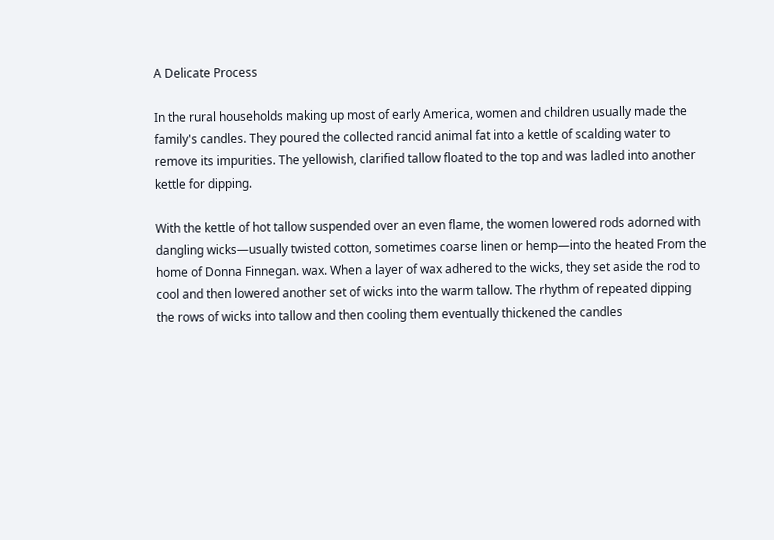A Delicate Process

In the rural households making up most of early America, women and children usually made the family's candles. They poured the collected rancid animal fat into a kettle of scalding water to remove its impurities. The yellowish, clarified tallow floated to the top and was ladled into another kettle for dipping.

With the kettle of hot tallow suspended over an even flame, the women lowered rods adorned with dangling wicks—usually twisted cotton, sometimes coarse linen or hemp—into the heated From the home of Donna Finnegan. wax. When a layer of wax adhered to the wicks, they set aside the rod to cool and then lowered another set of wicks into the warm tallow. The rhythm of repeated dipping the rows of wicks into tallow and then cooling them eventually thickened the candles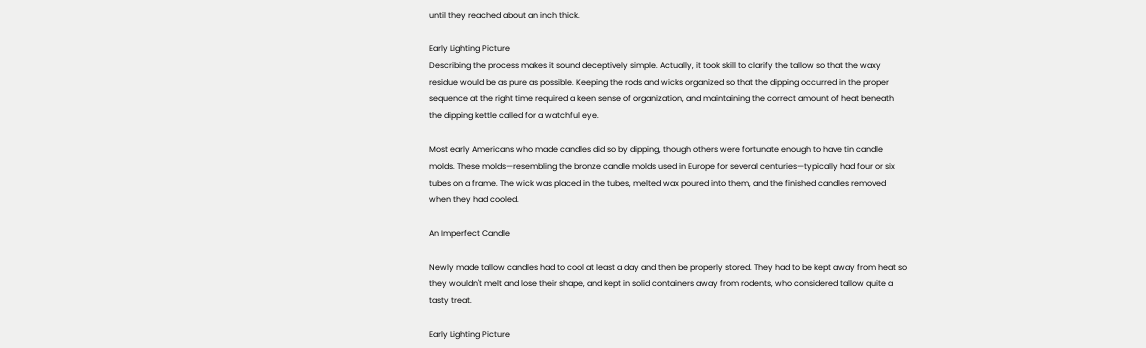until they reached about an inch thick.

Early Lighting Picture
Describing the process makes it sound deceptively simple. Actually, it took skill to clarify the tallow so that the waxy residue would be as pure as possible. Keeping the rods and wicks organized so that the dipping occurred in the proper sequence at the right time required a keen sense of organization, and maintaining the correct amount of heat beneath the dipping kettle called for a watchful eye.

Most early Americans who made candles did so by dipping, though others were fortunate enough to have tin candle molds. These molds—resembling the bronze candle molds used in Europe for several centuries—typically had four or six tubes on a frame. The wick was placed in the tubes, melted wax poured into them, and the finished candles removed when they had cooled.

An Imperfect Candle

Newly made tallow candles had to cool at least a day and then be properly stored. They had to be kept away from heat so they wouldn't melt and lose their shape, and kept in solid containers away from rodents, who considered tallow quite a tasty treat.

Early Lighting Picture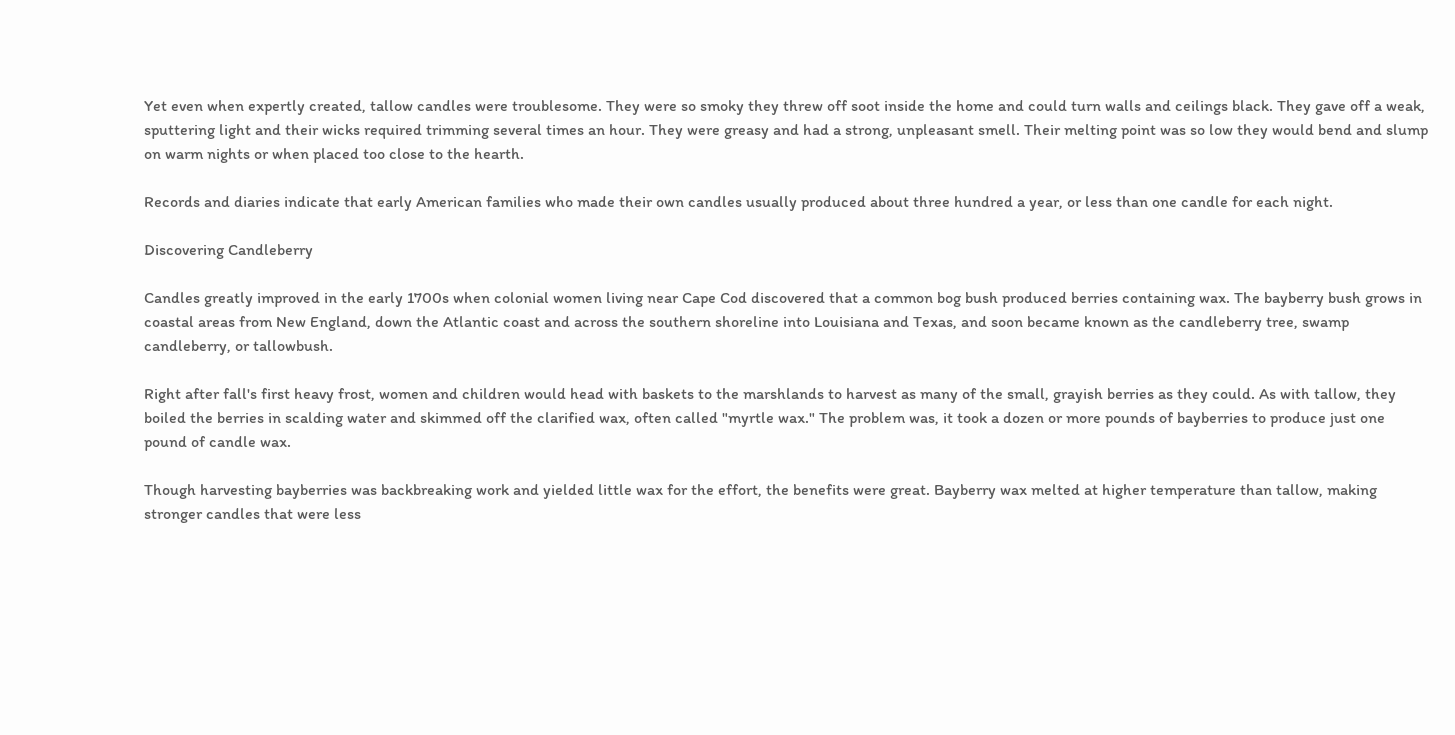Yet even when expertly created, tallow candles were troublesome. They were so smoky they threw off soot inside the home and could turn walls and ceilings black. They gave off a weak, sputtering light and their wicks required trimming several times an hour. They were greasy and had a strong, unpleasant smell. Their melting point was so low they would bend and slump on warm nights or when placed too close to the hearth.

Records and diaries indicate that early American families who made their own candles usually produced about three hundred a year, or less than one candle for each night.

Discovering Candleberry

Candles greatly improved in the early 1700s when colonial women living near Cape Cod discovered that a common bog bush produced berries containing wax. The bayberry bush grows in coastal areas from New England, down the Atlantic coast and across the southern shoreline into Louisiana and Texas, and soon became known as the candleberry tree, swamp candleberry, or tallowbush.

Right after fall's first heavy frost, women and children would head with baskets to the marshlands to harvest as many of the small, grayish berries as they could. As with tallow, they boiled the berries in scalding water and skimmed off the clarified wax, often called "myrtle wax." The problem was, it took a dozen or more pounds of bayberries to produce just one pound of candle wax.

Though harvesting bayberries was backbreaking work and yielded little wax for the effort, the benefits were great. Bayberry wax melted at higher temperature than tallow, making stronger candles that were less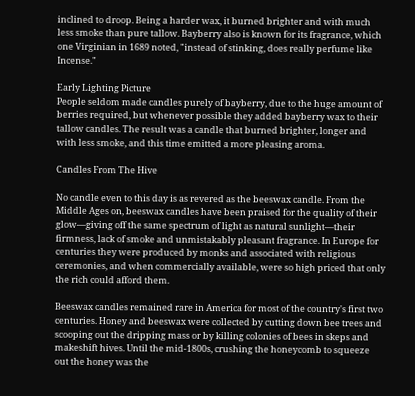inclined to droop. Being a harder wax, it burned brighter and with much less smoke than pure tallow. Bayberry also is known for its fragrance, which one Virginian in 1689 noted, "instead of stinking, does really perfume like Incense."

Early Lighting Picture
People seldom made candles purely of bayberry, due to the huge amount of berries required, but whenever possible they added bayberry wax to their tallow candles. The result was a candle that burned brighter, longer and with less smoke, and this time emitted a more pleasing aroma.

Candles From The Hive

No candle even to this day is as revered as the beeswax candle. From the Middle Ages on, beeswax candles have been praised for the quality of their glow—giving off the same spectrum of light as natural sunlight—their firmness, lack of smoke and unmistakably pleasant fragrance. In Europe for centuries they were produced by monks and associated with religious ceremonies, and when commercially available, were so high priced that only the rich could afford them.

Beeswax candles remained rare in America for most of the country's first two centuries. Honey and beeswax were collected by cutting down bee trees and scooping out the dripping mass or by killing colonies of bees in skeps and makeshift hives. Until the mid-1800s, crushing the honeycomb to squeeze out the honey was the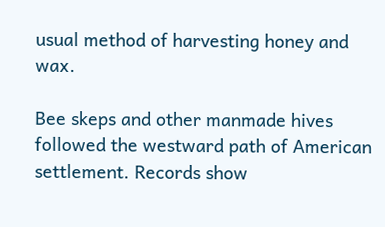usual method of harvesting honey and wax.

Bee skeps and other manmade hives followed the westward path of American settlement. Records show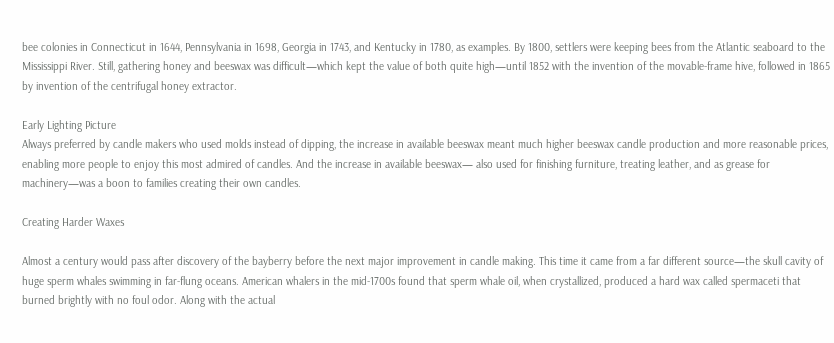bee colonies in Connecticut in 1644, Pennsylvania in 1698, Georgia in 1743, and Kentucky in 1780, as examples. By 1800, settlers were keeping bees from the Atlantic seaboard to the Mississippi River. Still, gathering honey and beeswax was difficult—which kept the value of both quite high—until 1852 with the invention of the movable-frame hive, followed in 1865 by invention of the centrifugal honey extractor.

Early Lighting Picture
Always preferred by candle makers who used molds instead of dipping, the increase in available beeswax meant much higher beeswax candle production and more reasonable prices, enabling more people to enjoy this most admired of candles. And the increase in available beeswax— also used for finishing furniture, treating leather, and as grease for machinery—was a boon to families creating their own candles.

Creating Harder Waxes

Almost a century would pass after discovery of the bayberry before the next major improvement in candle making. This time it came from a far different source—the skull cavity of huge sperm whales swimming in far-flung oceans. American whalers in the mid-1700s found that sperm whale oil, when crystallized, produced a hard wax called spermaceti that burned brightly with no foul odor. Along with the actual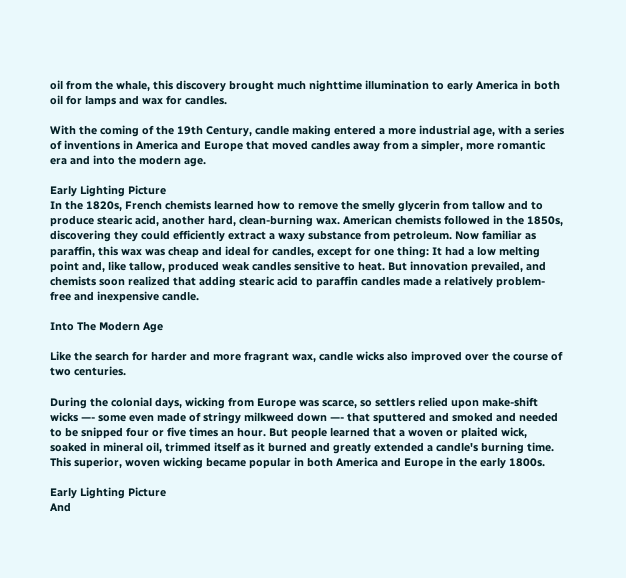oil from the whale, this discovery brought much nighttime illumination to early America in both oil for lamps and wax for candles.

With the coming of the 19th Century, candle making entered a more industrial age, with a series of inventions in America and Europe that moved candles away from a simpler, more romantic era and into the modern age.

Early Lighting Picture
In the 1820s, French chemists learned how to remove the smelly glycerin from tallow and to produce stearic acid, another hard, clean-burning wax. American chemists followed in the 1850s, discovering they could efficiently extract a waxy substance from petroleum. Now familiar as paraffin, this wax was cheap and ideal for candles, except for one thing: It had a low melting point and, like tallow, produced weak candles sensitive to heat. But innovation prevailed, and chemists soon realized that adding stearic acid to paraffin candles made a relatively problem-free and inexpensive candle.

Into The Modern Age

Like the search for harder and more fragrant wax, candle wicks also improved over the course of two centuries.

During the colonial days, wicking from Europe was scarce, so settlers relied upon make-shift wicks —- some even made of stringy milkweed down —- that sputtered and smoked and needed to be snipped four or five times an hour. But people learned that a woven or plaited wick, soaked in mineral oil, trimmed itself as it burned and greatly extended a candle's burning time. This superior, woven wicking became popular in both America and Europe in the early 1800s.

Early Lighting Picture
And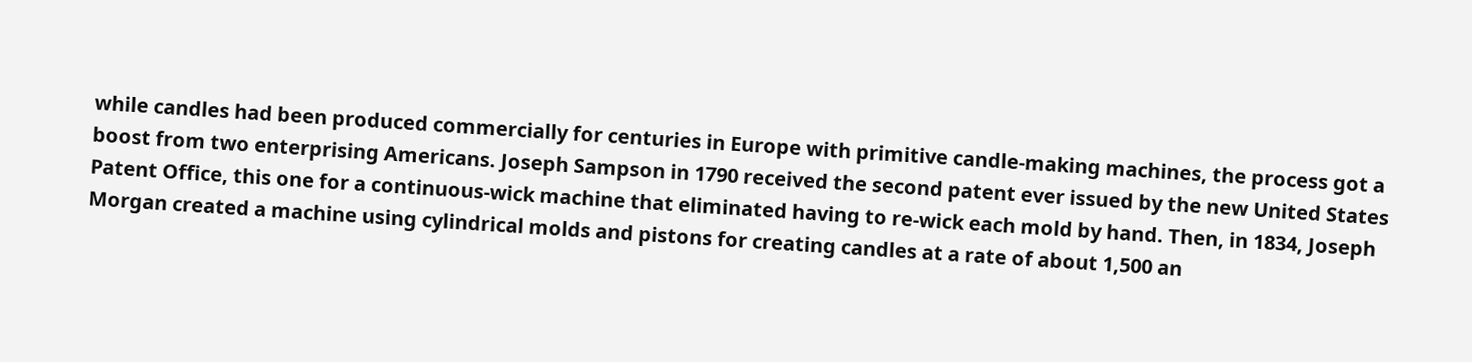while candles had been produced commercially for centuries in Europe with primitive candle-making machines, the process got a boost from two enterprising Americans. Joseph Sampson in 1790 received the second patent ever issued by the new United States Patent Office, this one for a continuous-wick machine that eliminated having to re-wick each mold by hand. Then, in 1834, Joseph Morgan created a machine using cylindrical molds and pistons for creating candles at a rate of about 1,500 an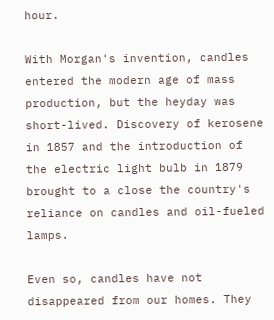hour.

With Morgan's invention, candles entered the modern age of mass production, but the heyday was short-lived. Discovery of kerosene in 1857 and the introduction of the electric light bulb in 1879 brought to a close the country's reliance on candles and oil-fueled lamps.

Even so, candles have not disappeared from our homes. They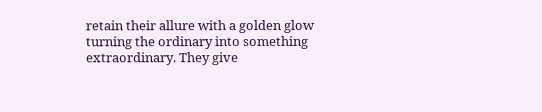retain their allure with a golden glow turning the ordinary into something extraordinary. They give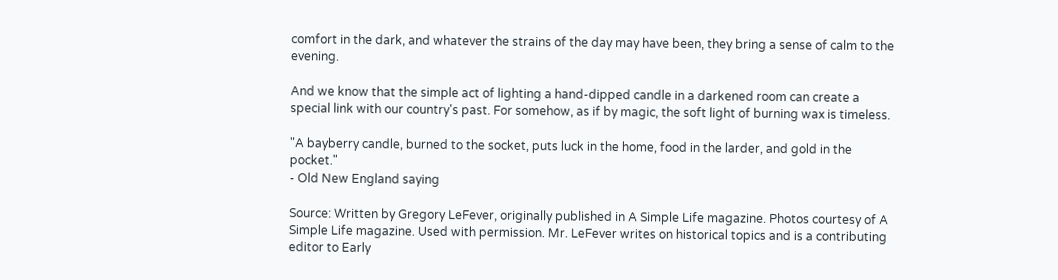comfort in the dark, and whatever the strains of the day may have been, they bring a sense of calm to the evening.

And we know that the simple act of lighting a hand-dipped candle in a darkened room can create a special link with our country's past. For somehow, as if by magic, the soft light of burning wax is timeless.

"A bayberry candle, burned to the socket, puts luck in the home, food in the larder, and gold in the pocket."
- Old New England saying

Source: Written by Gregory LeFever, originally published in A Simple Life magazine. Photos courtesy of A Simple Life magazine. Used with permission. Mr. LeFever writes on historical topics and is a contributing editor to Early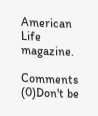American Life magazine.

Comments (0)Don't be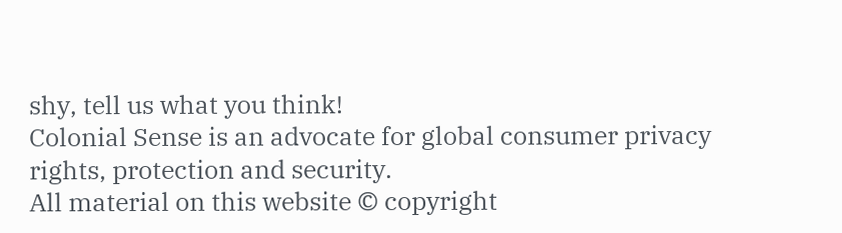shy, tell us what you think!
Colonial Sense is an advocate for global consumer privacy rights, protection and security.
All material on this website © copyright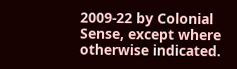2009-22 by Colonial Sense, except where otherwise indicated.